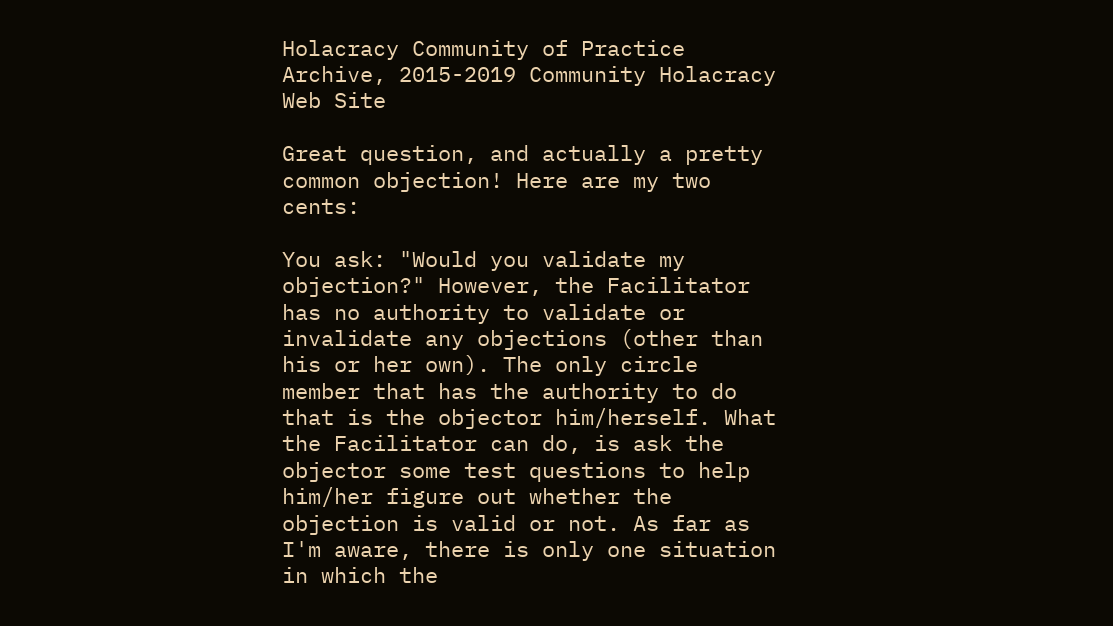Holacracy Community of Practice Archive, 2015-2019 Community Holacracy Web Site

Great question, and actually a pretty common objection! Here are my two cents:

You ask: "Would you validate my objection?" However, the Facilitator has no authority to validate or invalidate any objections (other than his or her own). The only circle member that has the authority to do that is the objector him/herself. What the Facilitator can do, is ask the objector some test questions to help him/her figure out whether the objection is valid or not. As far as I'm aware, there is only one situation in which the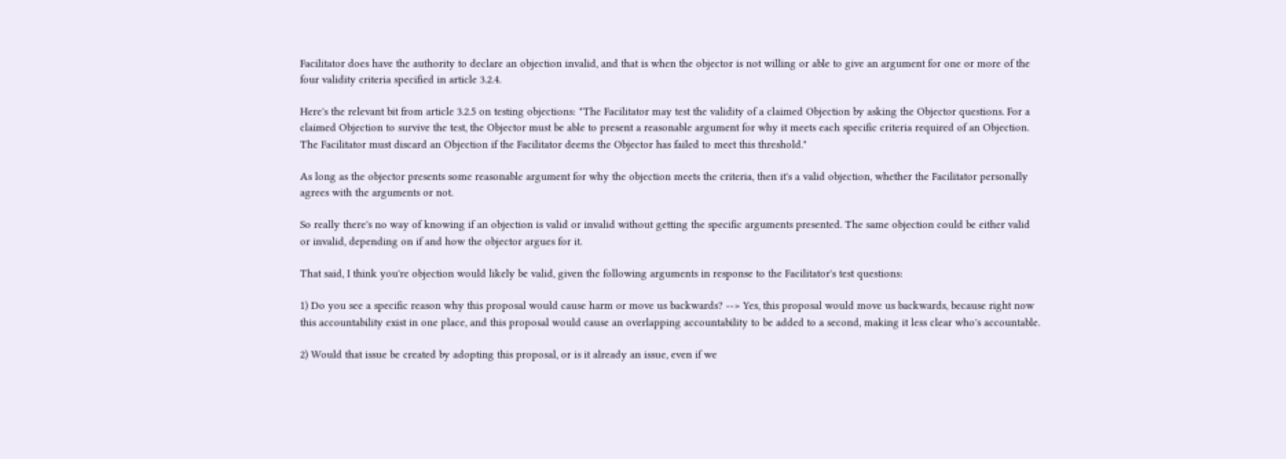Facilitator does have the authority to declare an objection invalid, and that is when the objector is not willing or able to give an argument for one or more of the four validity criteria specified in article 3.2.4.

Here's the relevant bit from article 3.2.5 on testing objections: "The Facilitator may test the validity of a claimed Objection by asking the Objector questions. For a claimed Objection to survive the test, the Objector must be able to present a reasonable argument for why it meets each specific criteria required of an Objection. The Facilitator must discard an Objection if the Facilitator deems the Objector has failed to meet this threshold."

As long as the objector presents some reasonable argument for why the objection meets the criteria, then it's a valid objection, whether the Facilitator personally agrees with the arguments or not.

So really there's no way of knowing if an objection is valid or invalid without getting the specific arguments presented. The same objection could be either valid or invalid, depending on if and how the objector argues for it.

That said, I think you're objection would likely be valid, given the following arguments in response to the Facilitator's test questions:

1) Do you see a specific reason why this proposal would cause harm or move us backwards? --> Yes, this proposal would move us backwards, because right now this accountability exist in one place, and this proposal would cause an overlapping accountability to be added to a second, making it less clear who's accountable.

2) Would that issue be created by adopting this proposal, or is it already an issue, even if we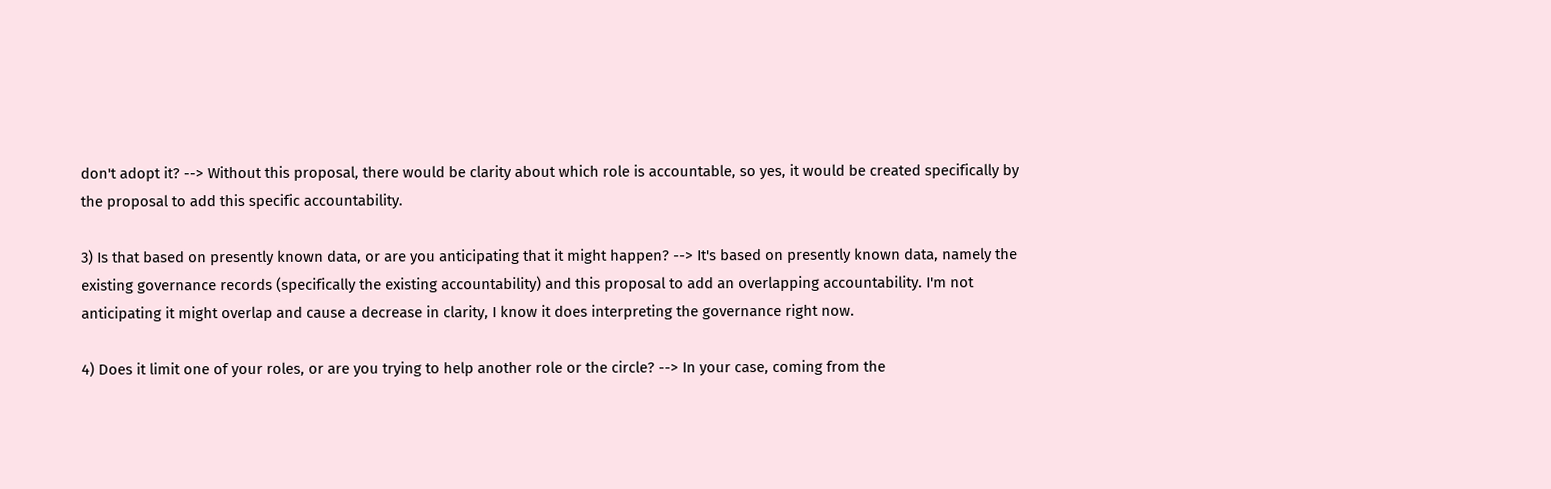don't adopt it? --> Without this proposal, there would be clarity about which role is accountable, so yes, it would be created specifically by the proposal to add this specific accountability.

3) Is that based on presently known data, or are you anticipating that it might happen? --> It's based on presently known data, namely the existing governance records (specifically the existing accountability) and this proposal to add an overlapping accountability. I'm not anticipating it might overlap and cause a decrease in clarity, I know it does interpreting the governance right now.

4) Does it limit one of your roles, or are you trying to help another role or the circle? --> In your case, coming from the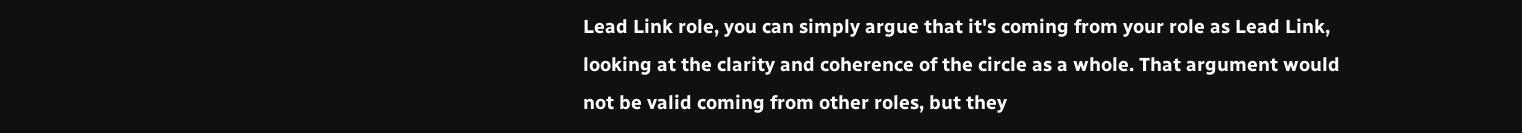Lead Link role, you can simply argue that it's coming from your role as Lead Link, looking at the clarity and coherence of the circle as a whole. That argument would not be valid coming from other roles, but they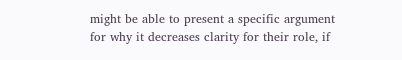might be able to present a specific argument for why it decreases clarity for their role, if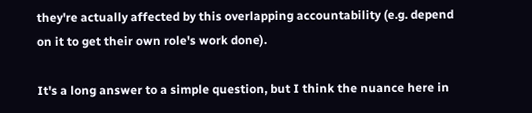they're actually affected by this overlapping accountability (e.g. depend on it to get their own role's work done).

It's a long answer to a simple question, but I think the nuance here in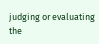judging or evaluating the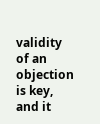validity of an objection is key, and it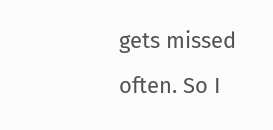gets missed often. So I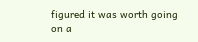figured it was worth going on a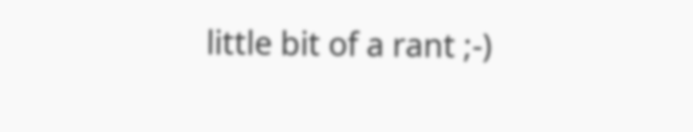little bit of a rant ;-)